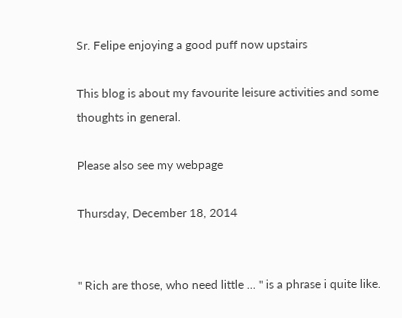Sr. Felipe enjoying a good puff now upstairs

This blog is about my favourite leisure activities and some thoughts in general.

Please also see my webpage

Thursday, December 18, 2014


" Rich are those, who need little ... " is a phrase i quite like.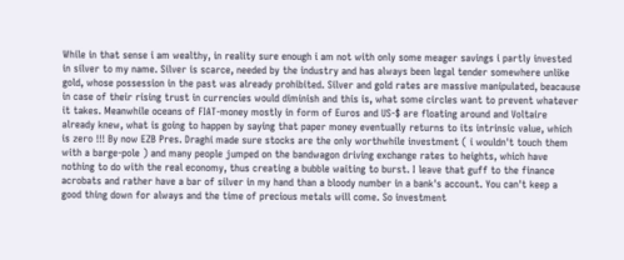While in that sense i am wealthy, in reality sure enough i am not with only some meager savings i partly invested in silver to my name. Silver is scarce, needed by the industry and has always been legal tender somewhere unlike gold, whose possession in the past was already prohibited. Silver and gold rates are massive manipulated, beacause in case of their rising trust in currencies would diminish and this is, what some circles want to prevent whatever it takes. Meanwhile oceans of FIAT-money mostly in form of Euros and US-$ are floating around and Voltaire already knew, what is going to happen by saying that paper money eventually returns to its intrinsic value, which is zero !!! By now EZB Pres. Draghi made sure stocks are the only worthwhile investment ( i wouldn't touch them with a barge-pole ) and many people jumped on the bandwagon driving exchange rates to heights, which have nothing to do with the real economy, thus creating a bubble waiting to burst. I leave that guff to the finance acrobats and rather have a bar of silver in my hand than a bloody number in a bank's account. You can't keep a good thing down for always and the time of precious metals will come. So investment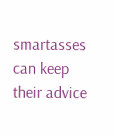smartasses can keep their advice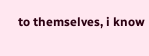to themselves, i know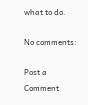what to do.

No comments:

Post a Comment